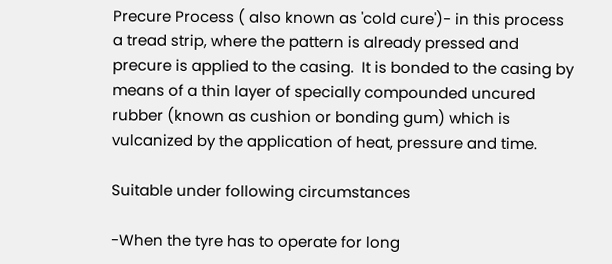Precure Process ( also known as 'cold cure')- in this process a tread strip, where the pattern is already pressed and precure is applied to the casing.  It is bonded to the casing by means of a thin layer of specially compounded uncured rubber (known as cushion or bonding gum) which is vulcanized by the application of heat, pressure and time.

Suitable under following circumstances

-When the tyre has to operate for long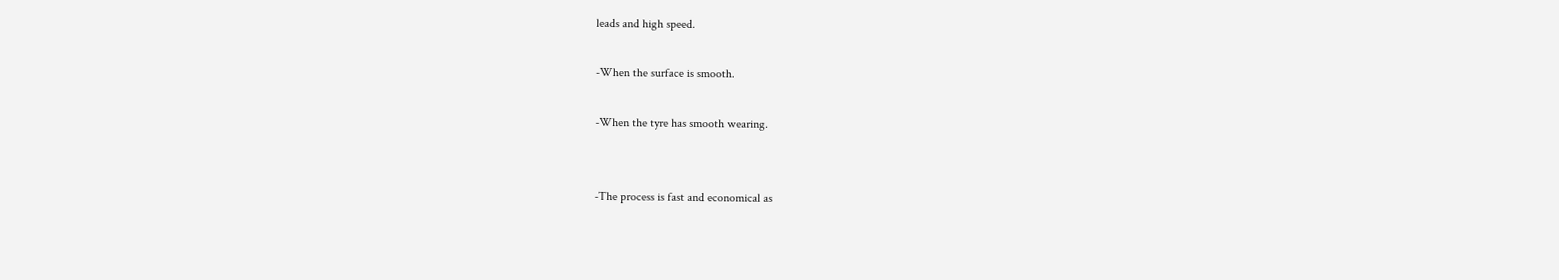leads and high speed.

-When the surface is smooth.

-When the tyre has smooth wearing.


-The process is fast and economical as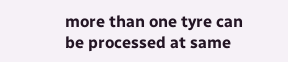more than one tyre can be processed at same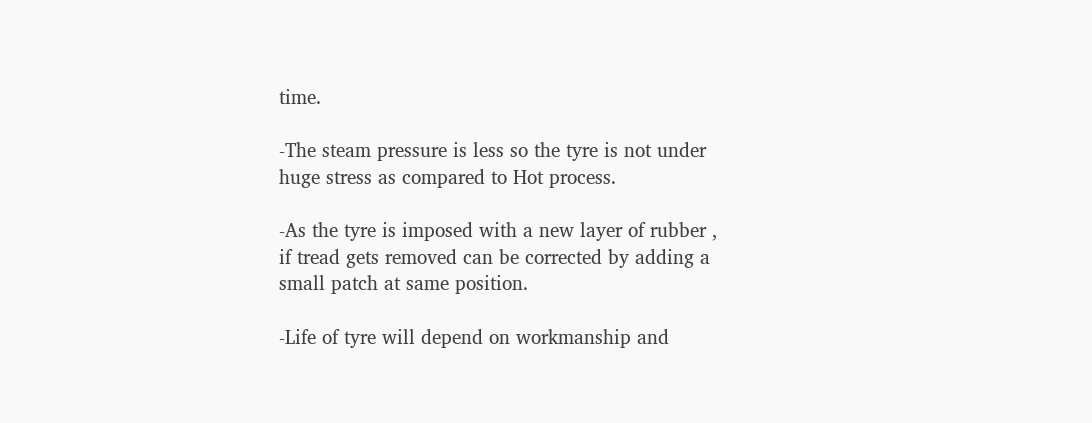time.

-The steam pressure is less so the tyre is not under huge stress as compared to Hot process.

-As the tyre is imposed with a new layer of rubber , if tread gets removed can be corrected by adding a small patch at same position.

-Life of tyre will depend on workmanship and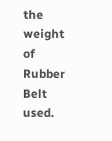the weight of Rubber Belt used.